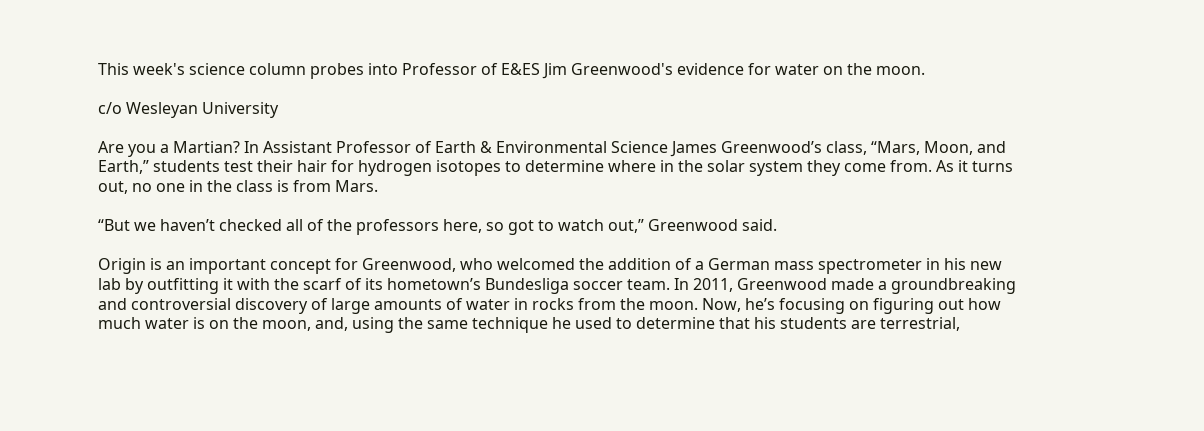This week's science column probes into Professor of E&ES Jim Greenwood's evidence for water on the moon.

c/o Wesleyan University

Are you a Martian? In Assistant Professor of Earth & Environmental Science James Greenwood’s class, “Mars, Moon, and Earth,” students test their hair for hydrogen isotopes to determine where in the solar system they come from. As it turns out, no one in the class is from Mars.

“But we haven’t checked all of the professors here, so got to watch out,” Greenwood said.

Origin is an important concept for Greenwood, who welcomed the addition of a German mass spectrometer in his new lab by outfitting it with the scarf of its hometown’s Bundesliga soccer team. In 2011, Greenwood made a groundbreaking and controversial discovery of large amounts of water in rocks from the moon. Now, he’s focusing on figuring out how much water is on the moon, and, using the same technique he used to determine that his students are terrestrial,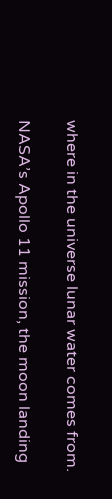where in the universe lunar water comes from.

NASA’s Apollo 11 mission, the moon landing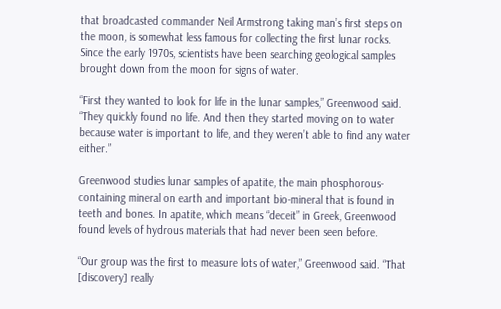that broadcasted commander Neil Armstrong taking man’s first steps on the moon, is somewhat less famous for collecting the first lunar rocks. Since the early 1970s, scientists have been searching geological samples brought down from the moon for signs of water.

“First they wanted to look for life in the lunar samples,” Greenwood said. “They quickly found no life. And then they started moving on to water because water is important to life, and they weren’t able to find any water either.”

Greenwood studies lunar samples of apatite, the main phosphorous-containing mineral on earth and important bio-mineral that is found in teeth and bones. In apatite, which means “deceit” in Greek, Greenwood found levels of hydrous materials that had never been seen before.

“Our group was the first to measure lots of water,” Greenwood said. “That [discovery] really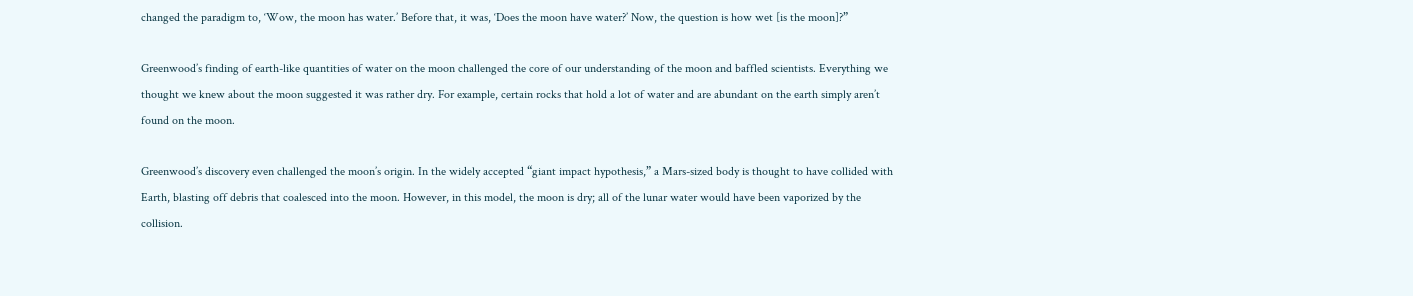changed the paradigm to, ‘Wow, the moon has water.’ Before that, it was, ‘Does the moon have water?’ Now, the question is how wet [is the moon]?”

Greenwood’s finding of earth-like quantities of water on the moon challenged the core of our understanding of the moon and baffled scientists. Everything we thought we knew about the moon suggested it was rather dry. For example, certain rocks that hold a lot of water and are abundant on the earth simply aren’t found on the moon.

Greenwood’s discovery even challenged the moon’s origin. In the widely accepted “giant impact hypothesis,” a Mars-sized body is thought to have collided with Earth, blasting off debris that coalesced into the moon. However, in this model, the moon is dry; all of the lunar water would have been vaporized by the collision.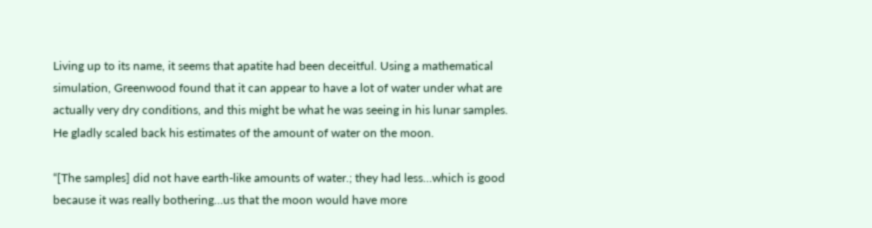Living up to its name, it seems that apatite had been deceitful. Using a mathematical simulation, Greenwood found that it can appear to have a lot of water under what are actually very dry conditions, and this might be what he was seeing in his lunar samples. He gladly scaled back his estimates of the amount of water on the moon.

“[The samples] did not have earth-like amounts of water.; they had less…which is good because it was really bothering…us that the moon would have more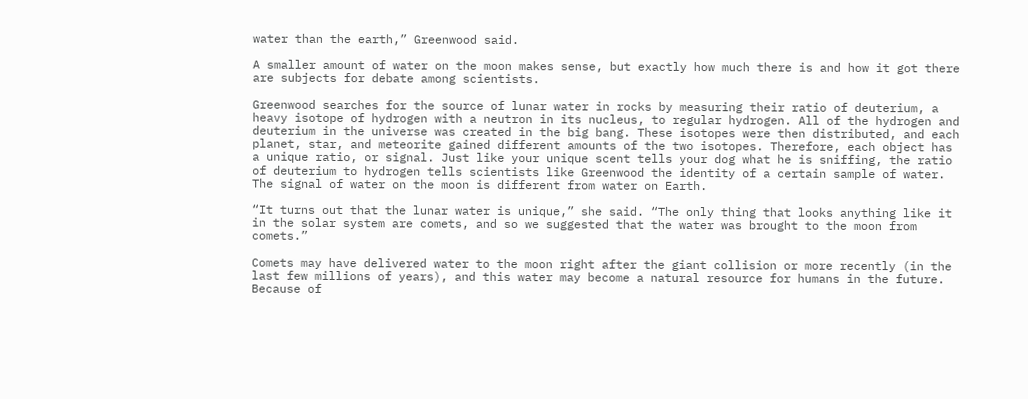water than the earth,” Greenwood said.

A smaller amount of water on the moon makes sense, but exactly how much there is and how it got there are subjects for debate among scientists.

Greenwood searches for the source of lunar water in rocks by measuring their ratio of deuterium, a heavy isotope of hydrogen with a neutron in its nucleus, to regular hydrogen. All of the hydrogen and deuterium in the universe was created in the big bang. These isotopes were then distributed, and each planet, star, and meteorite gained different amounts of the two isotopes. Therefore, each object has a unique ratio, or signal. Just like your unique scent tells your dog what he is sniffing, the ratio of deuterium to hydrogen tells scientists like Greenwood the identity of a certain sample of water. The signal of water on the moon is different from water on Earth.

“It turns out that the lunar water is unique,” she said. “The only thing that looks anything like it in the solar system are comets, and so we suggested that the water was brought to the moon from comets.”

Comets may have delivered water to the moon right after the giant collision or more recently (in the last few millions of years), and this water may become a natural resource for humans in the future. Because of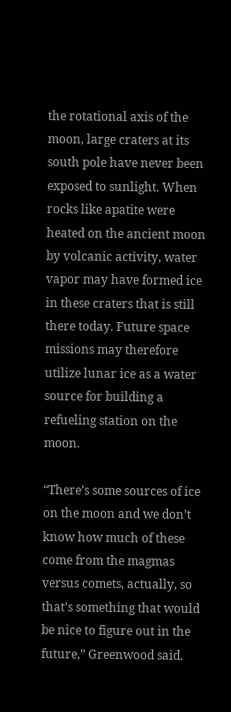the rotational axis of the moon, large craters at its south pole have never been exposed to sunlight. When rocks like apatite were heated on the ancient moon by volcanic activity, water vapor may have formed ice in these craters that is still there today. Future space missions may therefore utilize lunar ice as a water source for building a refueling station on the moon.

“There’s some sources of ice on the moon and we don’t know how much of these come from the magmas versus comets, actually, so that’s something that would be nice to figure out in the future,” Greenwood said.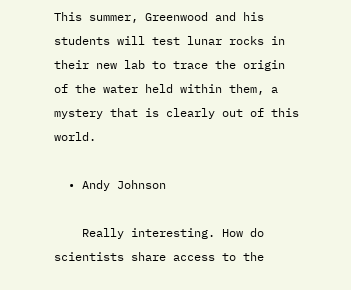This summer, Greenwood and his students will test lunar rocks in their new lab to trace the origin of the water held within them, a mystery that is clearly out of this world.

  • Andy Johnson

    Really interesting. How do scientists share access to the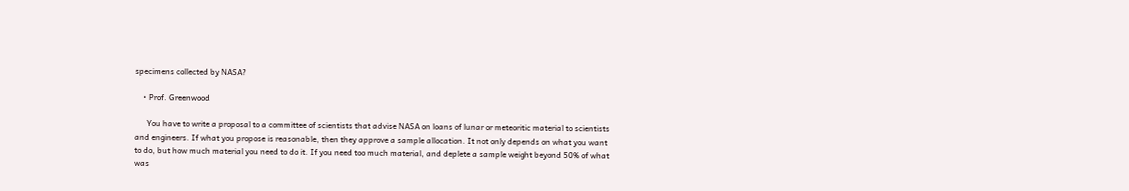specimens collected by NASA?

    • Prof. Greenwood

      You have to write a proposal to a committee of scientists that advise NASA on loans of lunar or meteoritic material to scientists and engineers. If what you propose is reasonable, then they approve a sample allocation. It not only depends on what you want to do, but how much material you need to do it. If you need too much material, and deplete a sample weight beyond 50% of what was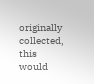originally collected, this would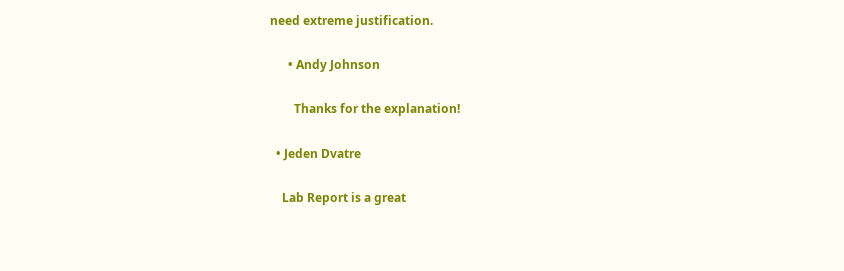need extreme justification.

      • Andy Johnson

        Thanks for the explanation!

  • Jeden Dvatre

    Lab Report is a great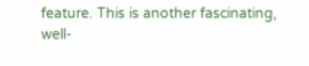feature. This is another fascinating, well-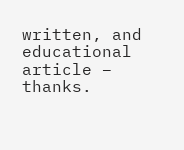written, and educational article – thanks.